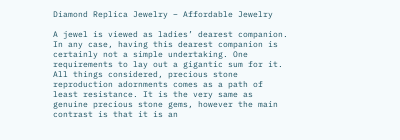Diamond Replica Jewelry – Affordable Jewelry

A jewel is viewed as ladies’ dearest companion. In any case, having this dearest companion is certainly not a simple undertaking. One requirements to lay out a gigantic sum for it. All things considered, precious stone reproduction adornments comes as a path of least resistance. It is the very same as genuine precious stone gems, however the main contrast is that it is an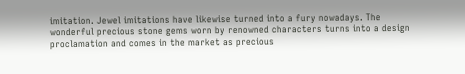imitation. Jewel imitations have likewise turned into a fury nowadays. The wonderful precious stone gems worn by renowned characters turns into a design proclamation and comes in the market as precious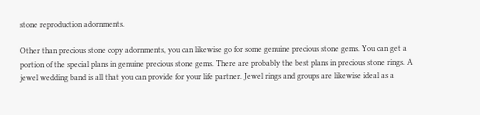stone reproduction adornments.

Other than precious stone copy adornments, you can likewise go for some genuine precious stone gems. You can get a portion of the special plans in genuine precious stone gems. There are probably the best plans in precious stone rings. A jewel wedding band is all that you can provide for your life partner. Jewel rings and groups are likewise ideal as a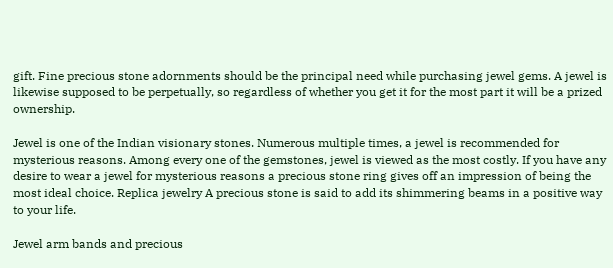gift. Fine precious stone adornments should be the principal need while purchasing jewel gems. A jewel is likewise supposed to be perpetually, so regardless of whether you get it for the most part it will be a prized ownership.

Jewel is one of the Indian visionary stones. Numerous multiple times, a jewel is recommended for mysterious reasons. Among every one of the gemstones, jewel is viewed as the most costly. If you have any desire to wear a jewel for mysterious reasons a precious stone ring gives off an impression of being the most ideal choice. Replica jewelry A precious stone is said to add its shimmering beams in a positive way to your life.

Jewel arm bands and precious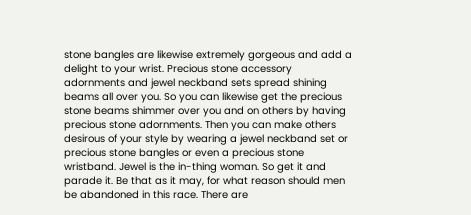stone bangles are likewise extremely gorgeous and add a delight to your wrist. Precious stone accessory adornments and jewel neckband sets spread shining beams all over you. So you can likewise get the precious stone beams shimmer over you and on others by having precious stone adornments. Then you can make others desirous of your style by wearing a jewel neckband set or precious stone bangles or even a precious stone wristband. Jewel is the in-thing woman. So get it and parade it. Be that as it may, for what reason should men be abandoned in this race. There are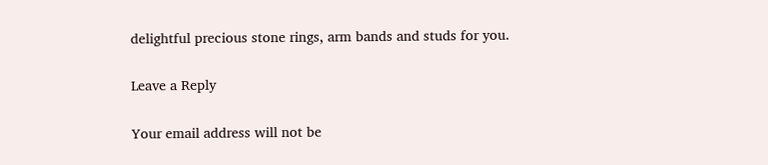delightful precious stone rings, arm bands and studs for you.

Leave a Reply

Your email address will not be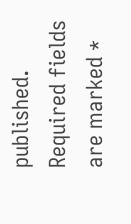published. Required fields are marked *